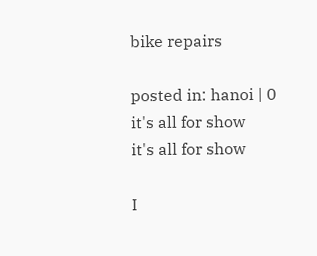bike repairs

posted in: hanoi | 0
it's all for show
it's all for show

I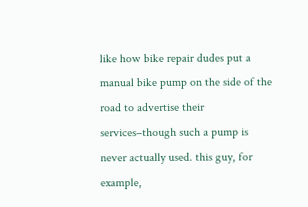like how bike repair dudes put a manual bike pump on the side of the road to advertise their services–though such a pump is never actually used. this guy, for example,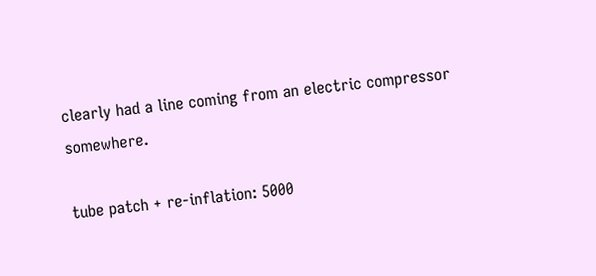clearly had a line coming from an electric compressor somewhere.

tube patch + re-inflation: 5000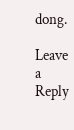dong.

Leave a Reply